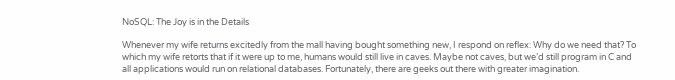NoSQL: The Joy is in the Details

Whenever my wife returns excitedly from the mall having bought something new, I respond on reflex: Why do we need that? To which my wife retorts that if it were up to me, humans would still live in caves. Maybe not caves, but we’d still program in C and all applications would run on relational databases. Fortunately, there are geeks out there with greater imagination.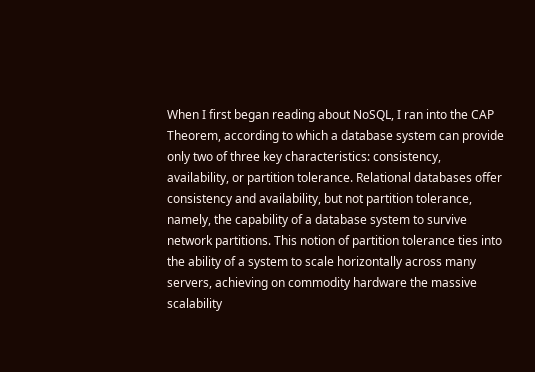When I first began reading about NoSQL, I ran into the CAP Theorem, according to which a database system can provide only two of three key characteristics: consistency, availability, or partition tolerance. Relational databases offer consistency and availability, but not partition tolerance, namely, the capability of a database system to survive network partitions. This notion of partition tolerance ties into the ability of a system to scale horizontally across many servers, achieving on commodity hardware the massive scalability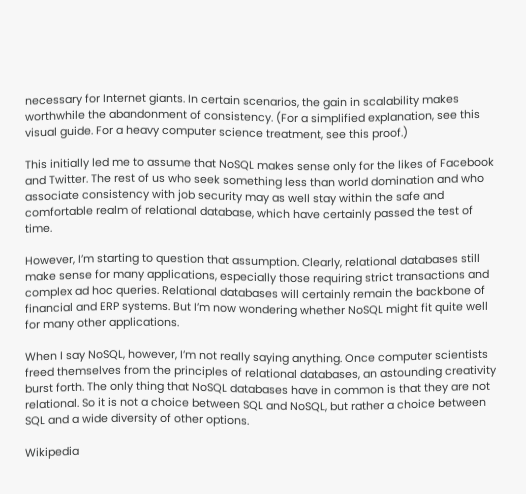necessary for Internet giants. In certain scenarios, the gain in scalability makes worthwhile the abandonment of consistency. (For a simplified explanation, see this visual guide. For a heavy computer science treatment, see this proof.)

This initially led me to assume that NoSQL makes sense only for the likes of Facebook and Twitter. The rest of us who seek something less than world domination and who associate consistency with job security may as well stay within the safe and comfortable realm of relational database, which have certainly passed the test of time.

However, I’m starting to question that assumption. Clearly, relational databases still make sense for many applications, especially those requiring strict transactions and complex ad hoc queries. Relational databases will certainly remain the backbone of financial and ERP systems. But I’m now wondering whether NoSQL might fit quite well for many other applications.

When I say NoSQL, however, I’m not really saying anything. Once computer scientists freed themselves from the principles of relational databases, an astounding creativity burst forth. The only thing that NoSQL databases have in common is that they are not relational. So it is not a choice between SQL and NoSQL, but rather a choice between SQL and a wide diversity of other options.

Wikipedia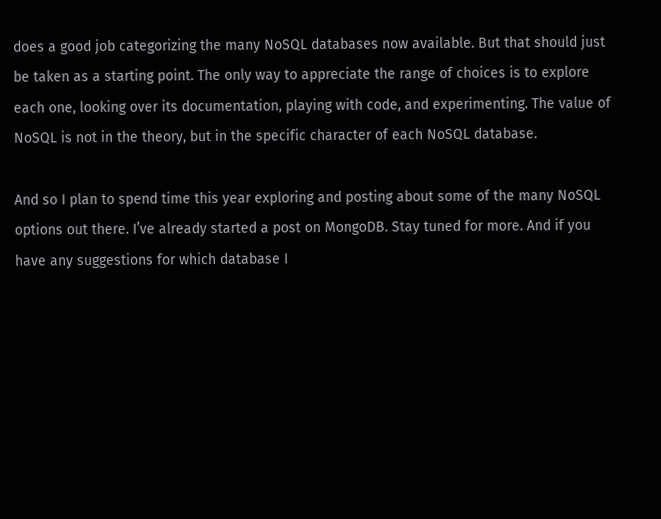does a good job categorizing the many NoSQL databases now available. But that should just be taken as a starting point. The only way to appreciate the range of choices is to explore each one, looking over its documentation, playing with code, and experimenting. The value of NoSQL is not in the theory, but in the specific character of each NoSQL database.

And so I plan to spend time this year exploring and posting about some of the many NoSQL options out there. I’ve already started a post on MongoDB. Stay tuned for more. And if you have any suggestions for which database I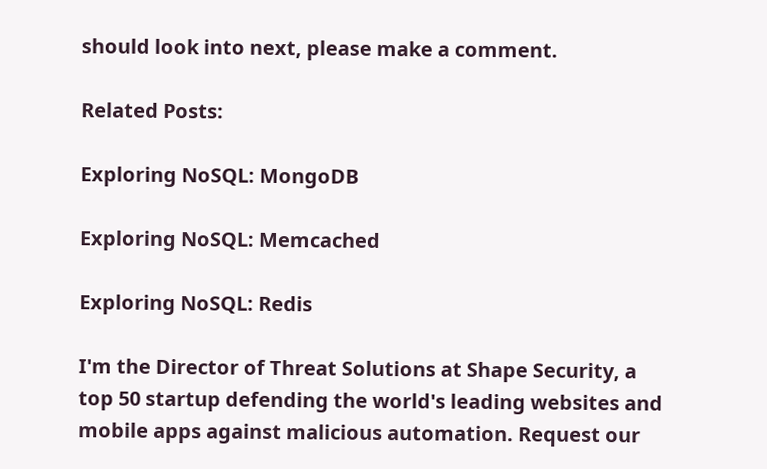should look into next, please make a comment.

Related Posts:

Exploring NoSQL: MongoDB

Exploring NoSQL: Memcached

Exploring NoSQL: Redis

I'm the Director of Threat Solutions at Shape Security, a top 50 startup defending the world's leading websites and mobile apps against malicious automation. Request our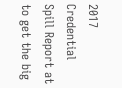2017 Credential Spill Report at to get the big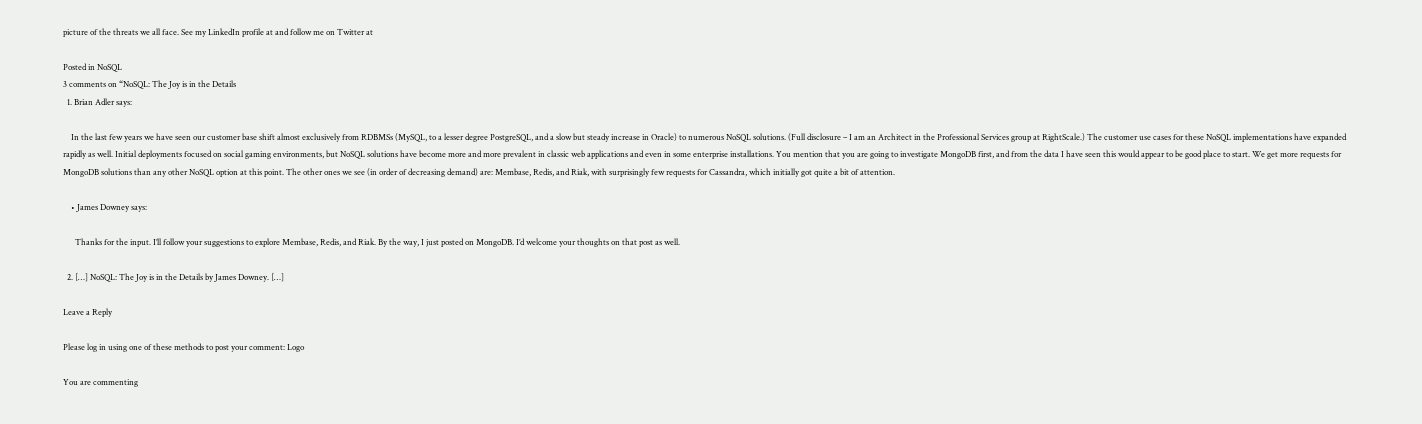picture of the threats we all face. See my LinkedIn profile at and follow me on Twitter at

Posted in NoSQL
3 comments on “NoSQL: The Joy is in the Details
  1. Brian Adler says:

    In the last few years we have seen our customer base shift almost exclusively from RDBMSs (MySQL, to a lesser degree PostgreSQL, and a slow but steady increase in Oracle) to numerous NoSQL solutions. (Full disclosure – I am an Architect in the Professional Services group at RightScale.) The customer use cases for these NoSQL implementations have expanded rapidly as well. Initial deployments focused on social gaming environments, but NoSQL solutions have become more and more prevalent in classic web applications and even in some enterprise installations. You mention that you are going to investigate MongoDB first, and from the data I have seen this would appear to be good place to start. We get more requests for MongoDB solutions than any other NoSQL option at this point. The other ones we see (in order of decreasing demand) are: Membase, Redis, and Riak, with surprisingly few requests for Cassandra, which initially got quite a bit of attention.

    • James Downey says:

      Thanks for the input. I’ll follow your suggestions to explore Membase, Redis, and Riak. By the way, I just posted on MongoDB. I’d welcome your thoughts on that post as well.

  2. […] NoSQL: The Joy is in the Details by James Downey. […]

Leave a Reply

Please log in using one of these methods to post your comment: Logo

You are commenting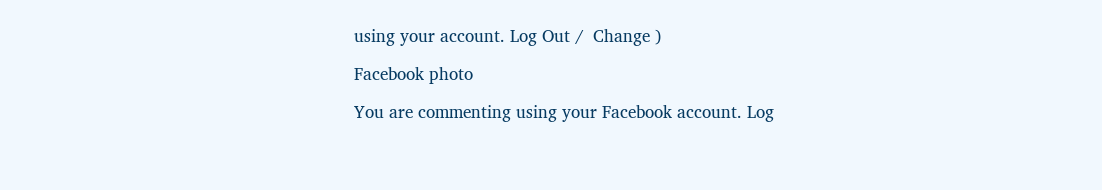using your account. Log Out /  Change )

Facebook photo

You are commenting using your Facebook account. Log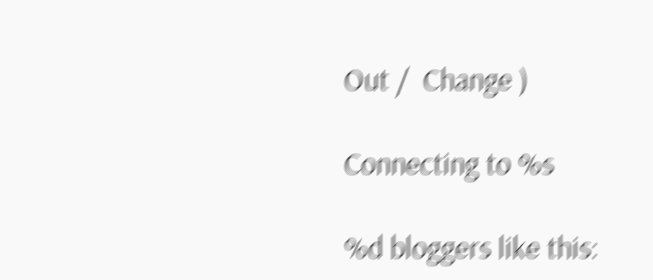Out /  Change )

Connecting to %s

%d bloggers like this: